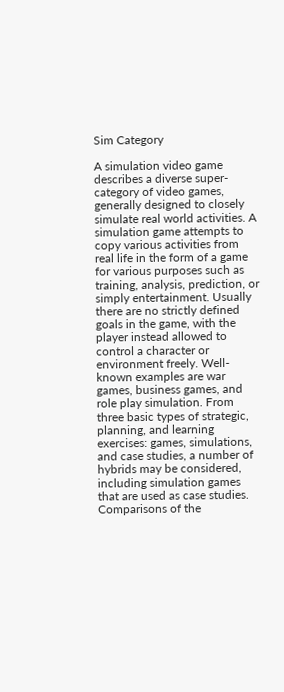Sim Category

A simulation video game describes a diverse super-category of video games, generally designed to closely simulate real world activities. A simulation game attempts to copy various activities from real life in the form of a game for various purposes such as training, analysis, prediction, or simply entertainment. Usually there are no strictly defined goals in the game, with the player instead allowed to control a character or environment freely. Well-known examples are war games, business games, and role play simulation. From three basic types of strategic, planning, and learning exercises: games, simulations, and case studies, a number of hybrids may be considered, including simulation games that are used as case studies. Comparisons of the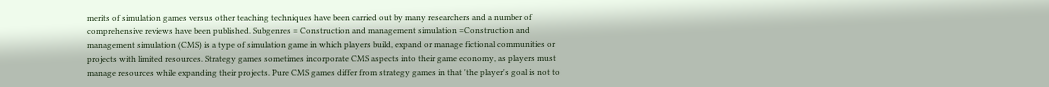merits of simulation games versus other teaching techniques have been carried out by many researchers and a number of comprehensive reviews have been published. Subgenres = Construction and management simulation =Construction and management simulation (CMS) is a type of simulation game in which players build, expand or manage fictional communities or projects with limited resources. Strategy games sometimes incorporate CMS aspects into their game economy, as players must manage resources while expanding their projects. Pure CMS games differ from strategy games in that 'the player's goal is not to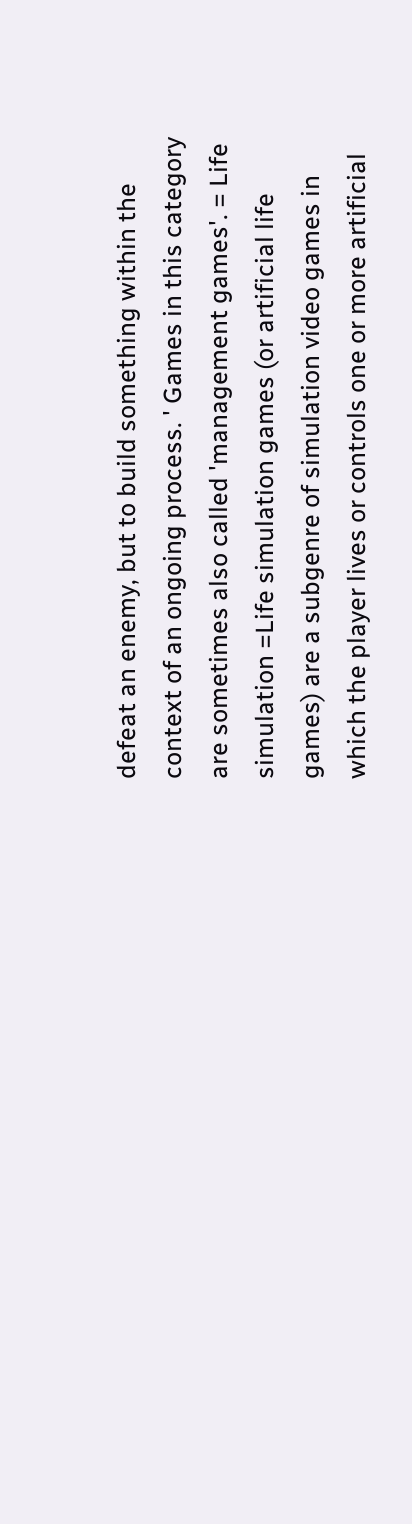defeat an enemy, but to build something within the context of an ongoing process. ' Games in this category are sometimes also called 'management games'. = Life simulation =Life simulation games (or artificial life games) are a subgenre of simulation video games in which the player lives or controls one or more artificial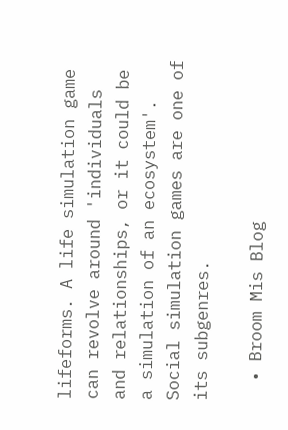lifeforms. A life simulation game can revolve around 'individuals and relationships, or it could be a simulation of an ecosystem'. Social simulation games are one of its subgenres.

  • Broom Mis Blog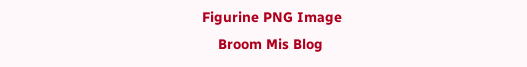Figurine PNG Image
    Broom Mis Blog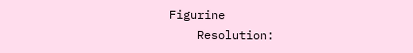Figurine
    Resolution: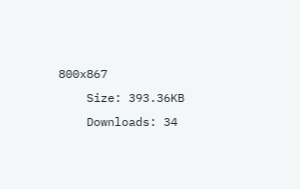800x867
    Size: 393.36KB
    Downloads: 34